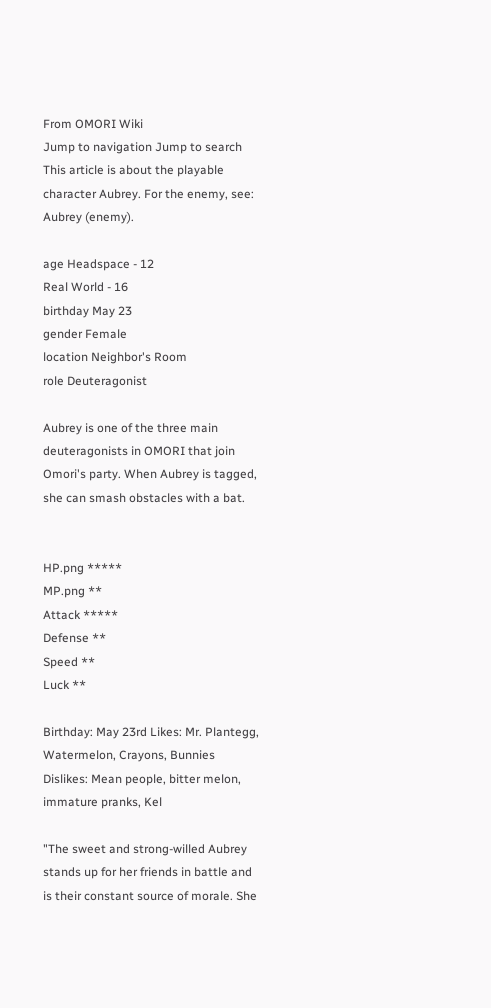From OMORI Wiki
Jump to navigation Jump to search
This article is about the playable character Aubrey. For the enemy, see: Aubrey (enemy).

age Headspace - 12
Real World - 16
birthday May 23
gender Female
location Neighbor's Room
role Deuteragonist

Aubrey is one of the three main deuteragonists in OMORI that join Omori's party. When Aubrey is tagged, she can smash obstacles with a bat.


HP.png *****
MP.png **
Attack *****
Defense **
Speed **
Luck **

Birthday: May 23rd Likes: Mr. Plantegg, Watermelon, Crayons, Bunnies
Dislikes: Mean people, bitter melon, immature pranks, Kel

"The sweet and strong-willed Aubrey stands up for her friends in battle and is their constant source of morale. She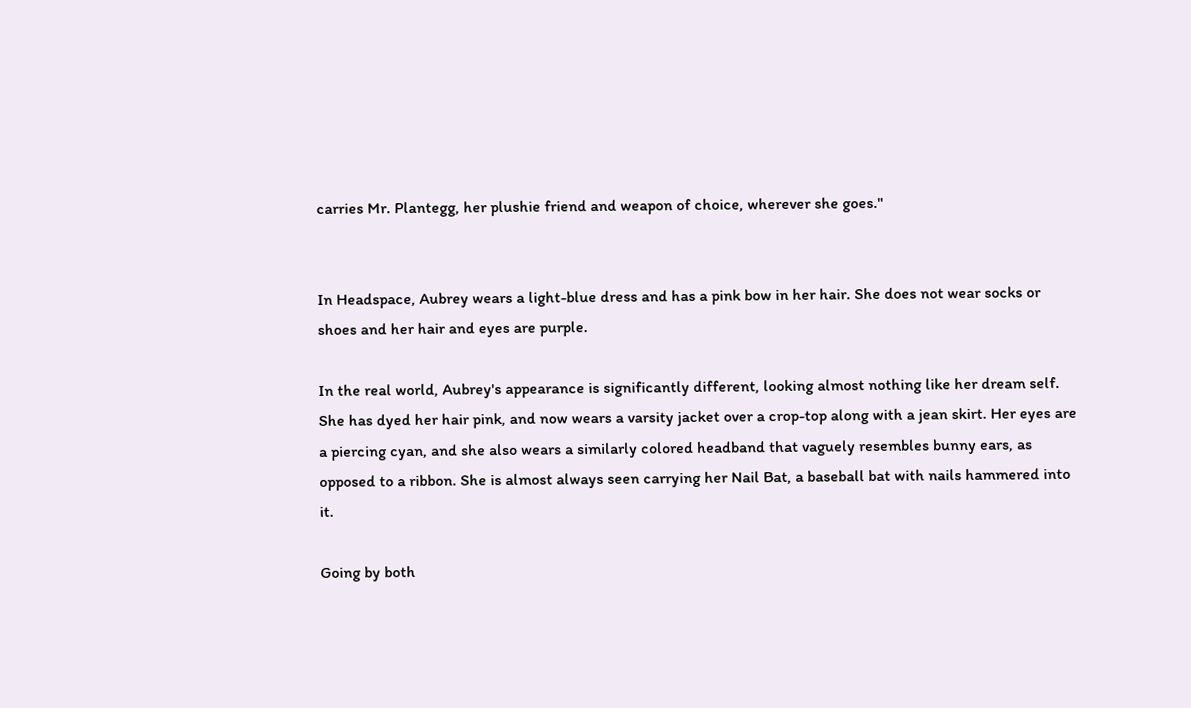carries Mr. Plantegg, her plushie friend and weapon of choice, wherever she goes."


In Headspace, Aubrey wears a light-blue dress and has a pink bow in her hair. She does not wear socks or shoes and her hair and eyes are purple.

In the real world, Aubrey's appearance is significantly different, looking almost nothing like her dream self. She has dyed her hair pink, and now wears a varsity jacket over a crop-top along with a jean skirt. Her eyes are a piercing cyan, and she also wears a similarly colored headband that vaguely resembles bunny ears, as opposed to a ribbon. She is almost always seen carrying her Nail Bat, a baseball bat with nails hammered into it.

Going by both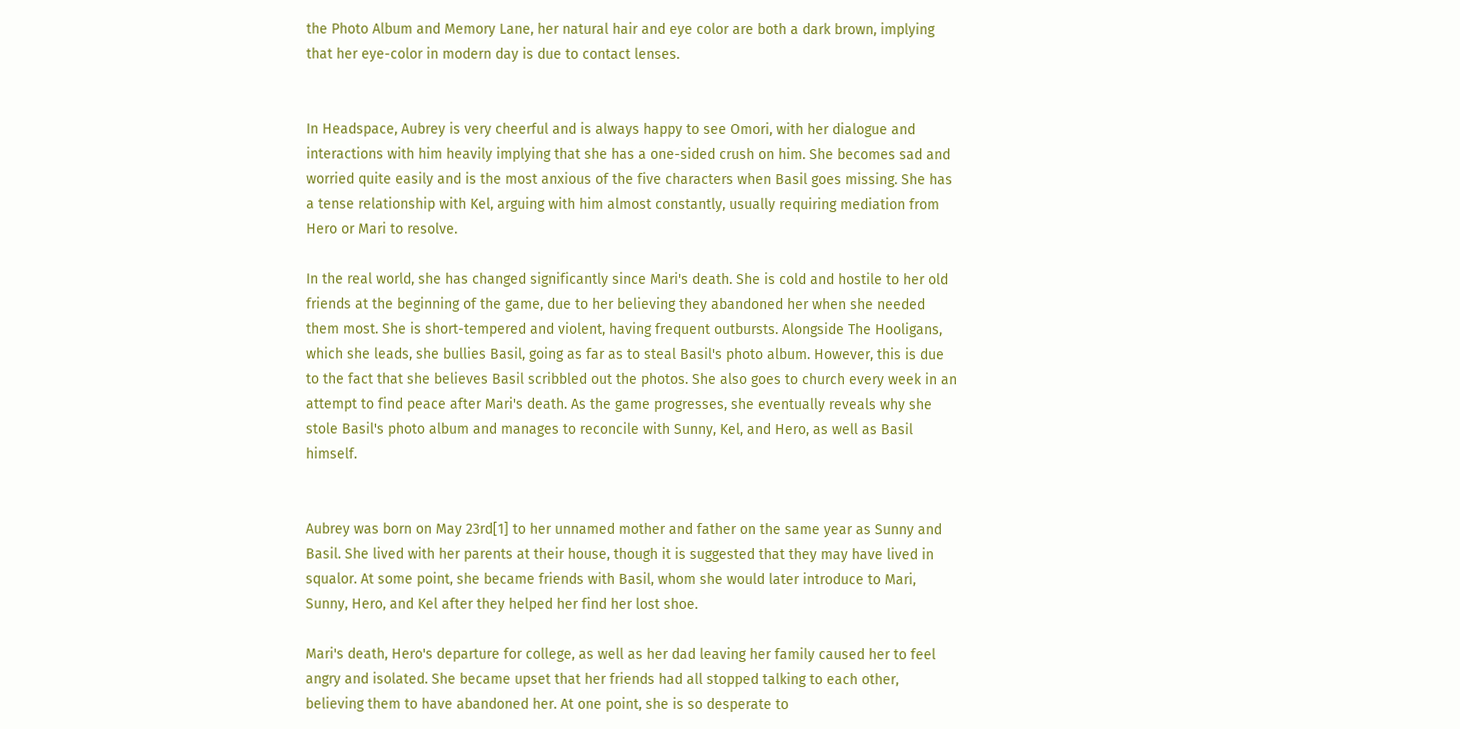the Photo Album and Memory Lane, her natural hair and eye color are both a dark brown, implying that her eye-color in modern day is due to contact lenses.


In Headspace, Aubrey is very cheerful and is always happy to see Omori, with her dialogue and interactions with him heavily implying that she has a one-sided crush on him. She becomes sad and worried quite easily and is the most anxious of the five characters when Basil goes missing. She has a tense relationship with Kel, arguing with him almost constantly, usually requiring mediation from Hero or Mari to resolve.

In the real world, she has changed significantly since Mari's death. She is cold and hostile to her old friends at the beginning of the game, due to her believing they abandoned her when she needed them most. She is short-tempered and violent, having frequent outbursts. Alongside The Hooligans, which she leads, she bullies Basil, going as far as to steal Basil's photo album. However, this is due to the fact that she believes Basil scribbled out the photos. She also goes to church every week in an attempt to find peace after Mari's death. As the game progresses, she eventually reveals why she stole Basil's photo album and manages to reconcile with Sunny, Kel, and Hero, as well as Basil himself.


Aubrey was born on May 23rd[1] to her unnamed mother and father on the same year as Sunny and Basil. She lived with her parents at their house, though it is suggested that they may have lived in squalor. At some point, she became friends with Basil, whom she would later introduce to Mari, Sunny, Hero, and Kel after they helped her find her lost shoe.

Mari's death, Hero's departure for college, as well as her dad leaving her family caused her to feel angry and isolated. She became upset that her friends had all stopped talking to each other, believing them to have abandoned her. At one point, she is so desperate to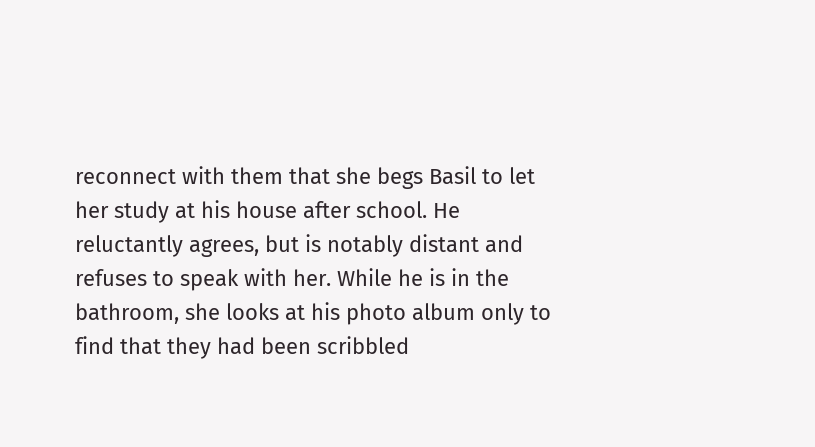reconnect with them that she begs Basil to let her study at his house after school. He reluctantly agrees, but is notably distant and refuses to speak with her. While he is in the bathroom, she looks at his photo album only to find that they had been scribbled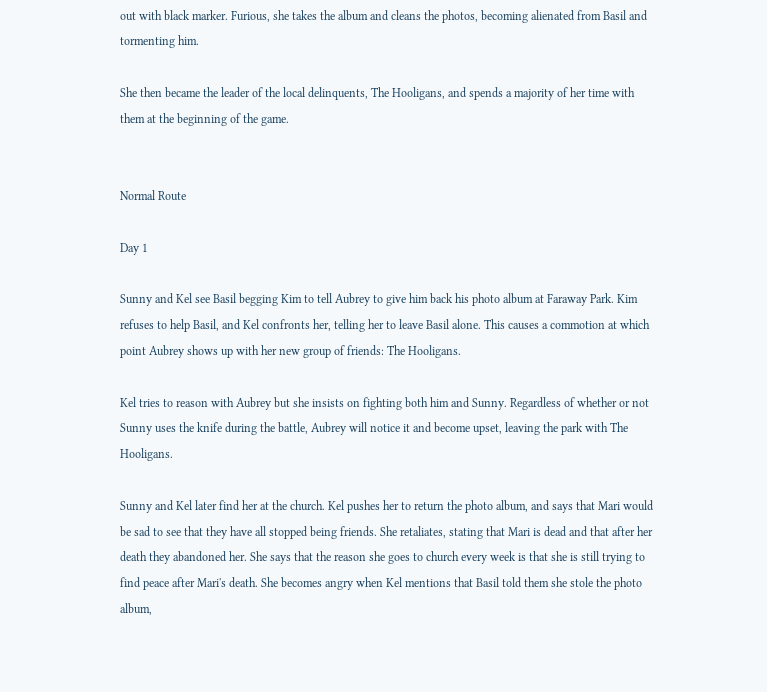out with black marker. Furious, she takes the album and cleans the photos, becoming alienated from Basil and tormenting him.

She then became the leader of the local delinquents, The Hooligans, and spends a majority of her time with them at the beginning of the game.


Normal Route

Day 1

Sunny and Kel see Basil begging Kim to tell Aubrey to give him back his photo album at Faraway Park. Kim refuses to help Basil, and Kel confronts her, telling her to leave Basil alone. This causes a commotion at which point Aubrey shows up with her new group of friends: The Hooligans.

Kel tries to reason with Aubrey but she insists on fighting both him and Sunny. Regardless of whether or not Sunny uses the knife during the battle, Aubrey will notice it and become upset, leaving the park with The Hooligans.

Sunny and Kel later find her at the church. Kel pushes her to return the photo album, and says that Mari would be sad to see that they have all stopped being friends. She retaliates, stating that Mari is dead and that after her death they abandoned her. She says that the reason she goes to church every week is that she is still trying to find peace after Mari's death. She becomes angry when Kel mentions that Basil told them she stole the photo album,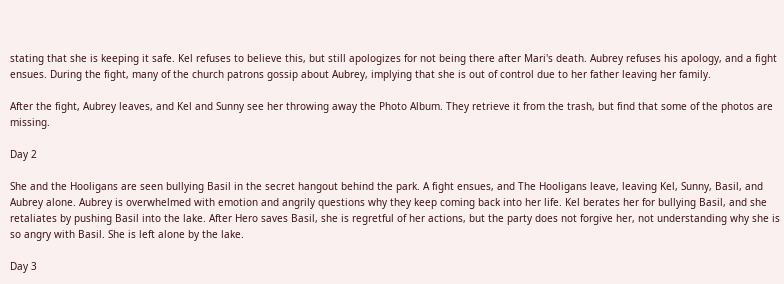stating that she is keeping it safe. Kel refuses to believe this, but still apologizes for not being there after Mari's death. Aubrey refuses his apology, and a fight ensues. During the fight, many of the church patrons gossip about Aubrey, implying that she is out of control due to her father leaving her family.

After the fight, Aubrey leaves, and Kel and Sunny see her throwing away the Photo Album. They retrieve it from the trash, but find that some of the photos are missing.

Day 2

She and the Hooligans are seen bullying Basil in the secret hangout behind the park. A fight ensues, and The Hooligans leave, leaving Kel, Sunny, Basil, and Aubrey alone. Aubrey is overwhelmed with emotion and angrily questions why they keep coming back into her life. Kel berates her for bullying Basil, and she retaliates by pushing Basil into the lake. After Hero saves Basil, she is regretful of her actions, but the party does not forgive her, not understanding why she is so angry with Basil. She is left alone by the lake.

Day 3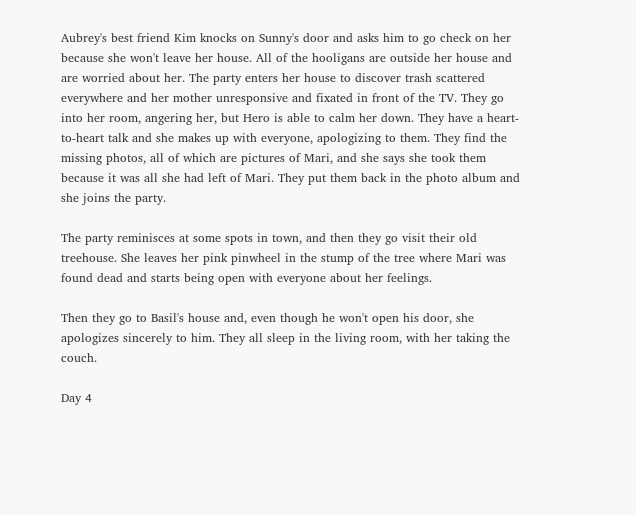Aubrey's best friend Kim knocks on Sunny's door and asks him to go check on her because she won't leave her house. All of the hooligans are outside her house and are worried about her. The party enters her house to discover trash scattered everywhere and her mother unresponsive and fixated in front of the TV. They go into her room, angering her, but Hero is able to calm her down. They have a heart-to-heart talk and she makes up with everyone, apologizing to them. They find the missing photos, all of which are pictures of Mari, and she says she took them because it was all she had left of Mari. They put them back in the photo album and she joins the party.

The party reminisces at some spots in town, and then they go visit their old treehouse. She leaves her pink pinwheel in the stump of the tree where Mari was found dead and starts being open with everyone about her feelings.

Then they go to Basil's house and, even though he won't open his door, she apologizes sincerely to him. They all sleep in the living room, with her taking the couch.

Day 4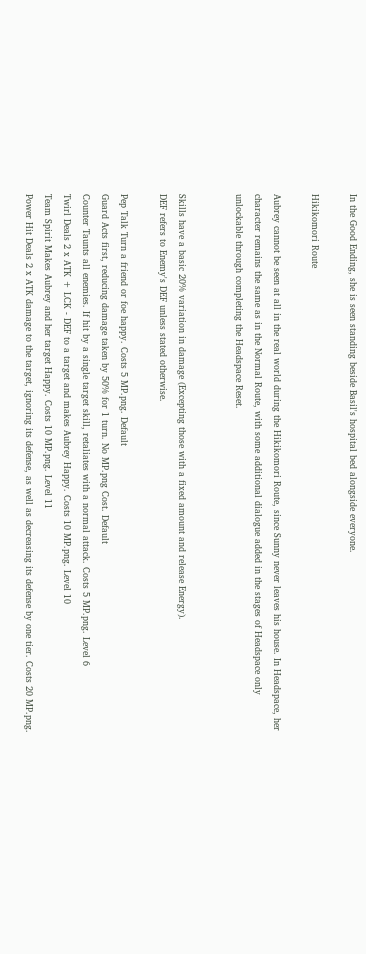In the Good Ending, she is seen standing beside Basil's hospital bed alongside everyone.

Hikikomori Route

Aubrey cannot be seen at all in the real world during the Hikikomori Route, since Sunny never leaves his house. In Headspace, her character remains the same as in the Normal Route, with some additional dialogue added in the stages of Headspace only unlockable through completing the Headspace Reset.


Skills have a basic 20% variation in damage (Excepting those with a fixed amount and release Energy).
DEF refers to Enemy's DEF unless stated otherwise.

Pep Talk Turn a friend or foe happy. Costs 5 MP.png. Default
Guard Acts first, reducing damage taken by 50% for 1 turn. No MP.png Cost. Default
Counter Taunts all enemies. If hit by a single target skill, retaliates with a normal attack. Costs 5 MP.png. Level 6
Twirl Deals 2 x ATK + LCK - DEF to a target and makes Aubrey Happy. Costs 10 MP.png. Level 10
Team Spirit Makes Aubrey and her target Happy. Costs 10 MP.png. Level 11
Power Hit Deals 2 x ATK damage to the target, ignoring its defense, as well as decreasing its defense by one tier. Costs 20 MP.png.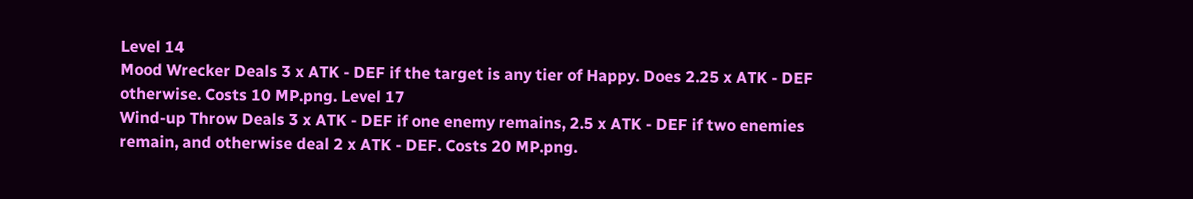Level 14
Mood Wrecker Deals 3 x ATK - DEF if the target is any tier of Happy. Does 2.25 x ATK - DEF otherwise. Costs 10 MP.png. Level 17
Wind-up Throw Deals 3 x ATK - DEF if one enemy remains, 2.5 x ATK - DEF if two enemies remain, and otherwise deal 2 x ATK - DEF. Costs 20 MP.png.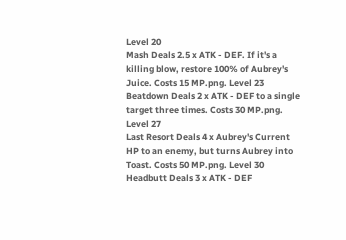Level 20
Mash Deals 2.5 x ATK - DEF. If it's a killing blow, restore 100% of Aubrey's Juice. Costs 15 MP.png. Level 23
Beatdown Deals 2 x ATK - DEF to a single target three times. Costs 30 MP.png. Level 27
Last Resort Deals 4 x Aubrey's Current HP to an enemy, but turns Aubrey into Toast. Costs 50 MP.png. Level 30
Headbutt Deals 3 x ATK - DEF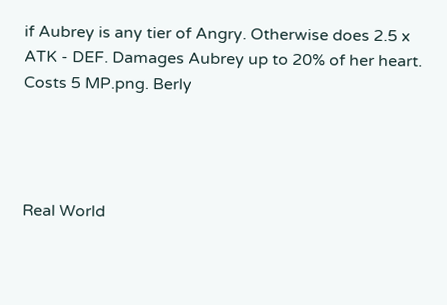if Aubrey is any tier of Angry. Otherwise does 2.5 x ATK - DEF. Damages Aubrey up to 20% of her heart. Costs 5 MP.png. Berly




Real World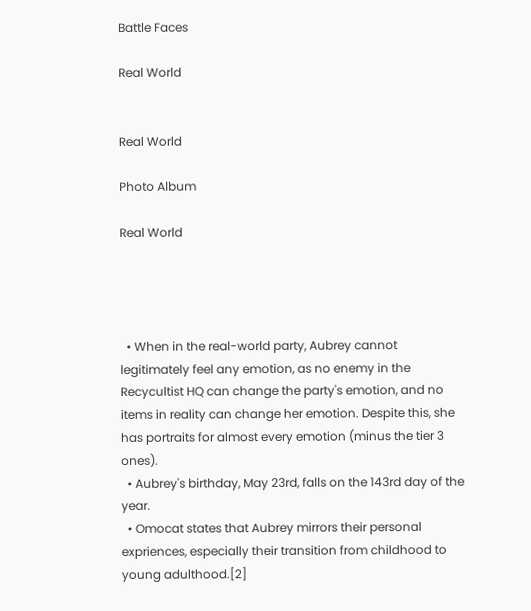Battle Faces

Real World


Real World

Photo Album

Real World




  • When in the real-world party, Aubrey cannot legitimately feel any emotion, as no enemy in the Recycultist HQ can change the party's emotion, and no items in reality can change her emotion. Despite this, she has portraits for almost every emotion (minus the tier 3 ones).
  • Aubrey's birthday, May 23rd, falls on the 143rd day of the year.
  • Omocat states that Aubrey mirrors their personal expriences, especially their transition from childhood to young adulthood.[2]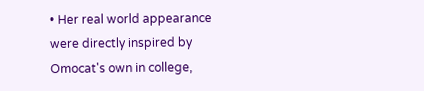• Her real world appearance were directly inspired by Omocat's own in college,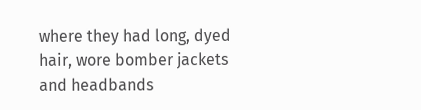where they had long, dyed hair, wore bomber jackets and headbands